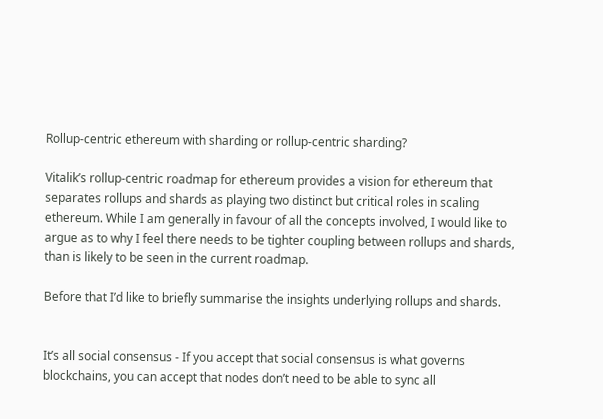Rollup-centric ethereum with sharding or rollup-centric sharding?

Vitalik’s rollup-centric roadmap for ethereum provides a vision for ethereum that separates rollups and shards as playing two distinct but critical roles in scaling ethereum. While I am generally in favour of all the concepts involved, I would like to argue as to why I feel there needs to be tighter coupling between rollups and shards, than is likely to be seen in the current roadmap.

Before that I’d like to briefly summarise the insights underlying rollups and shards.


It’s all social consensus - If you accept that social consensus is what governs blockchains, you can accept that nodes don’t need to be able to sync all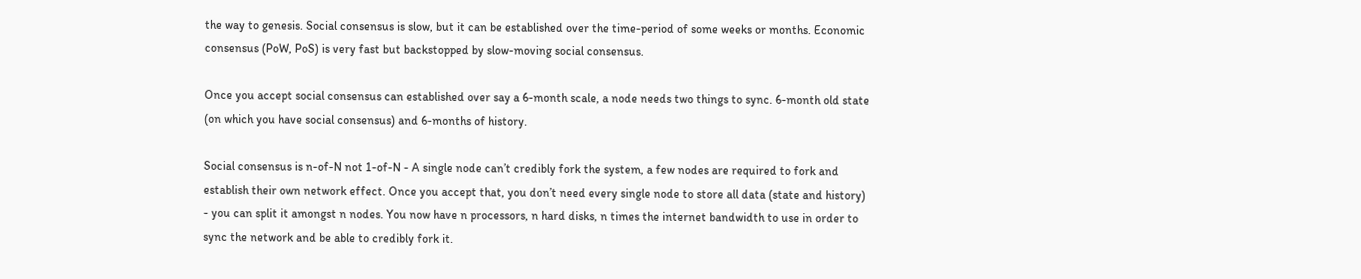the way to genesis. Social consensus is slow, but it can be established over the time-period of some weeks or months. Economic consensus (PoW, PoS) is very fast but backstopped by slow-moving social consensus.

Once you accept social consensus can established over say a 6-month scale, a node needs two things to sync. 6-month old state (on which you have social consensus) and 6-months of history.

Social consensus is n-of-N not 1-of-N - A single node can’t credibly fork the system, a few nodes are required to fork and establish their own network effect. Once you accept that, you don’t need every single node to store all data (state and history) - you can split it amongst n nodes. You now have n processors, n hard disks, n times the internet bandwidth to use in order to sync the network and be able to credibly fork it.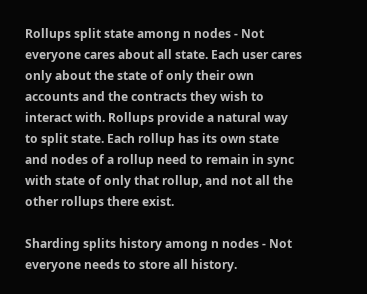Rollups split state among n nodes - Not everyone cares about all state. Each user cares only about the state of only their own accounts and the contracts they wish to interact with. Rollups provide a natural way to split state. Each rollup has its own state and nodes of a rollup need to remain in sync with state of only that rollup, and not all the other rollups there exist.

Sharding splits history among n nodes - Not everyone needs to store all history.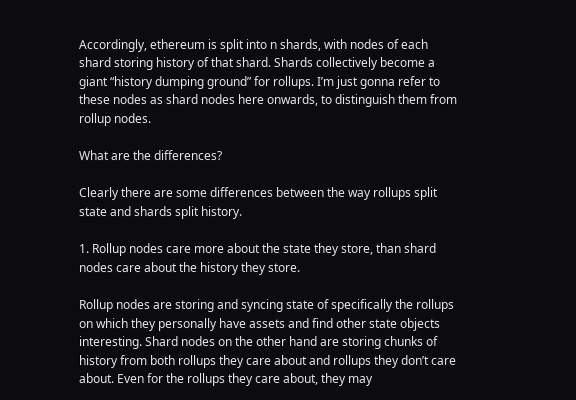Accordingly, ethereum is split into n shards, with nodes of each shard storing history of that shard. Shards collectively become a giant “history dumping ground” for rollups. I’m just gonna refer to these nodes as shard nodes here onwards, to distinguish them from rollup nodes.

What are the differences?

Clearly there are some differences between the way rollups split state and shards split history.

1. Rollup nodes care more about the state they store, than shard nodes care about the history they store.

Rollup nodes are storing and syncing state of specifically the rollups on which they personally have assets and find other state objects interesting. Shard nodes on the other hand are storing chunks of history from both rollups they care about and rollups they don’t care about. Even for the rollups they care about, they may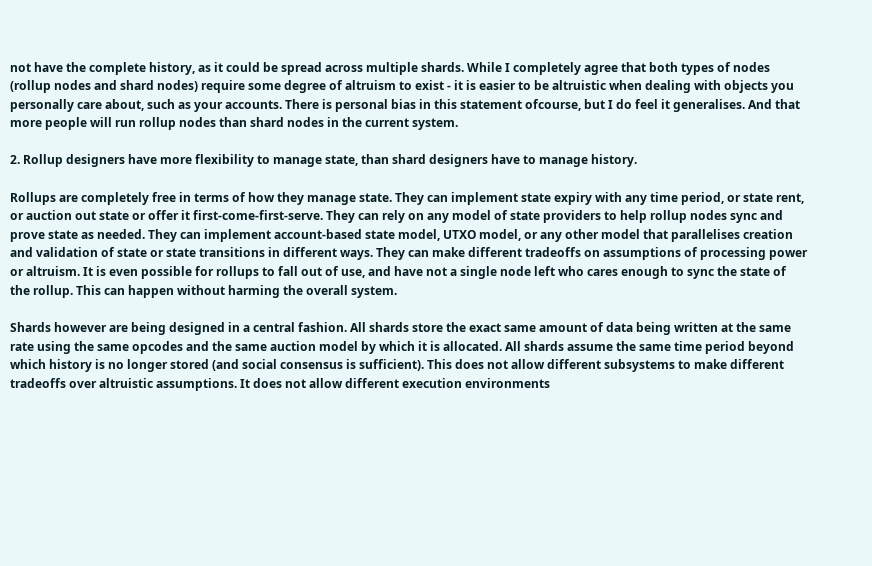not have the complete history, as it could be spread across multiple shards. While I completely agree that both types of nodes (rollup nodes and shard nodes) require some degree of altruism to exist - it is easier to be altruistic when dealing with objects you personally care about, such as your accounts. There is personal bias in this statement ofcourse, but I do feel it generalises. And that more people will run rollup nodes than shard nodes in the current system.

2. Rollup designers have more flexibility to manage state, than shard designers have to manage history.

Rollups are completely free in terms of how they manage state. They can implement state expiry with any time period, or state rent, or auction out state or offer it first-come-first-serve. They can rely on any model of state providers to help rollup nodes sync and prove state as needed. They can implement account-based state model, UTXO model, or any other model that parallelises creation and validation of state or state transitions in different ways. They can make different tradeoffs on assumptions of processing power or altruism. It is even possible for rollups to fall out of use, and have not a single node left who cares enough to sync the state of the rollup. This can happen without harming the overall system.

Shards however are being designed in a central fashion. All shards store the exact same amount of data being written at the same rate using the same opcodes and the same auction model by which it is allocated. All shards assume the same time period beyond which history is no longer stored (and social consensus is sufficient). This does not allow different subsystems to make different tradeoffs over altruistic assumptions. It does not allow different execution environments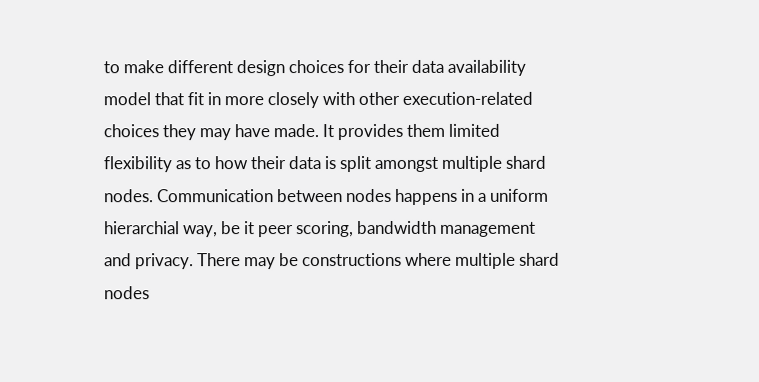to make different design choices for their data availability model that fit in more closely with other execution-related choices they may have made. It provides them limited flexibility as to how their data is split amongst multiple shard nodes. Communication between nodes happens in a uniform hierarchial way, be it peer scoring, bandwidth management and privacy. There may be constructions where multiple shard nodes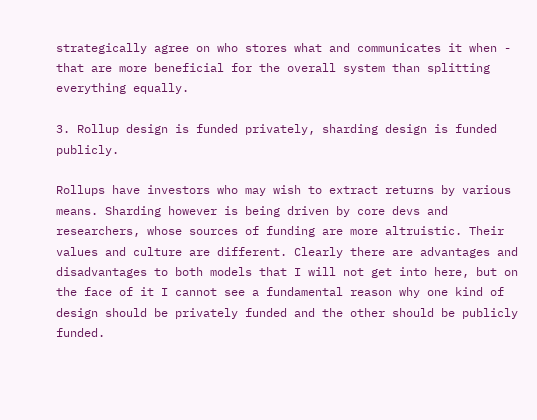strategically agree on who stores what and communicates it when - that are more beneficial for the overall system than splitting everything equally.

3. Rollup design is funded privately, sharding design is funded publicly.

Rollups have investors who may wish to extract returns by various means. Sharding however is being driven by core devs and researchers, whose sources of funding are more altruistic. Their values and culture are different. Clearly there are advantages and disadvantages to both models that I will not get into here, but on the face of it I cannot see a fundamental reason why one kind of design should be privately funded and the other should be publicly funded.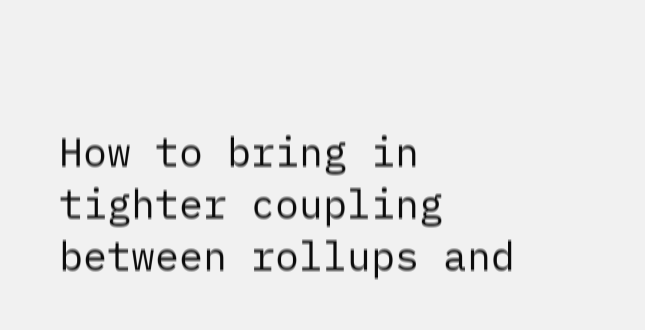How to bring in tighter coupling between rollups and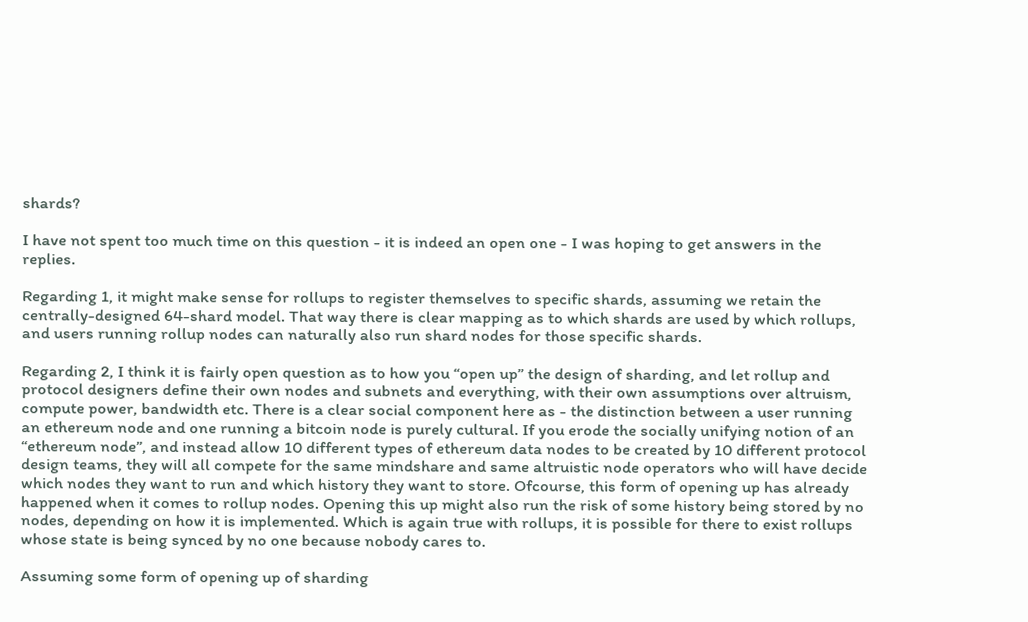shards?

I have not spent too much time on this question - it is indeed an open one - I was hoping to get answers in the replies.

Regarding 1, it might make sense for rollups to register themselves to specific shards, assuming we retain the centrally-designed 64-shard model. That way there is clear mapping as to which shards are used by which rollups, and users running rollup nodes can naturally also run shard nodes for those specific shards.

Regarding 2, I think it is fairly open question as to how you “open up” the design of sharding, and let rollup and protocol designers define their own nodes and subnets and everything, with their own assumptions over altruism, compute power, bandwidth etc. There is a clear social component here as - the distinction between a user running an ethereum node and one running a bitcoin node is purely cultural. If you erode the socially unifying notion of an “ethereum node”, and instead allow 10 different types of ethereum data nodes to be created by 10 different protocol design teams, they will all compete for the same mindshare and same altruistic node operators who will have decide which nodes they want to run and which history they want to store. Ofcourse, this form of opening up has already happened when it comes to rollup nodes. Opening this up might also run the risk of some history being stored by no nodes, depending on how it is implemented. Which is again true with rollups, it is possible for there to exist rollups whose state is being synced by no one because nobody cares to.

Assuming some form of opening up of sharding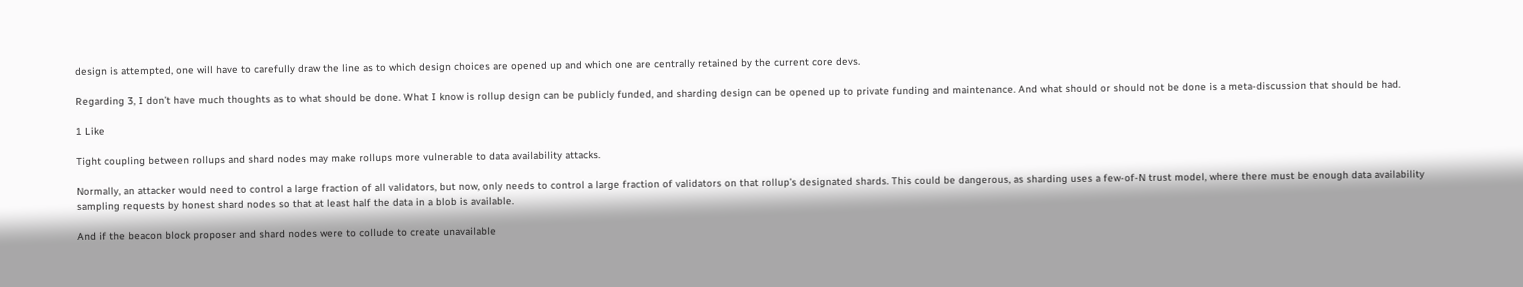design is attempted, one will have to carefully draw the line as to which design choices are opened up and which one are centrally retained by the current core devs.

Regarding 3, I don’t have much thoughts as to what should be done. What I know is rollup design can be publicly funded, and sharding design can be opened up to private funding and maintenance. And what should or should not be done is a meta-discussion that should be had.

1 Like

Tight coupling between rollups and shard nodes may make rollups more vulnerable to data availability attacks.

Normally, an attacker would need to control a large fraction of all validators, but now, only needs to control a large fraction of validators on that rollup’s designated shards. This could be dangerous, as sharding uses a few-of-N trust model, where there must be enough data availability sampling requests by honest shard nodes so that at least half the data in a blob is available.

And if the beacon block proposer and shard nodes were to collude to create unavailable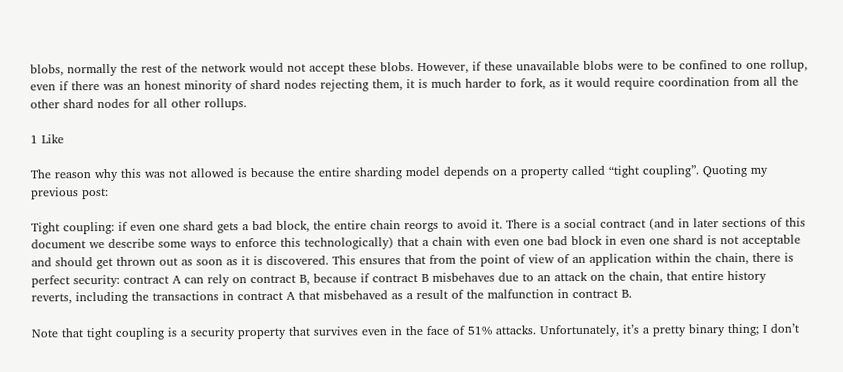blobs, normally the rest of the network would not accept these blobs. However, if these unavailable blobs were to be confined to one rollup, even if there was an honest minority of shard nodes rejecting them, it is much harder to fork, as it would require coordination from all the other shard nodes for all other rollups.

1 Like

The reason why this was not allowed is because the entire sharding model depends on a property called “tight coupling”. Quoting my previous post:

Tight coupling: if even one shard gets a bad block, the entire chain reorgs to avoid it. There is a social contract (and in later sections of this document we describe some ways to enforce this technologically) that a chain with even one bad block in even one shard is not acceptable and should get thrown out as soon as it is discovered. This ensures that from the point of view of an application within the chain, there is perfect security: contract A can rely on contract B, because if contract B misbehaves due to an attack on the chain, that entire history reverts, including the transactions in contract A that misbehaved as a result of the malfunction in contract B.

Note that tight coupling is a security property that survives even in the face of 51% attacks. Unfortunately, it’s a pretty binary thing; I don’t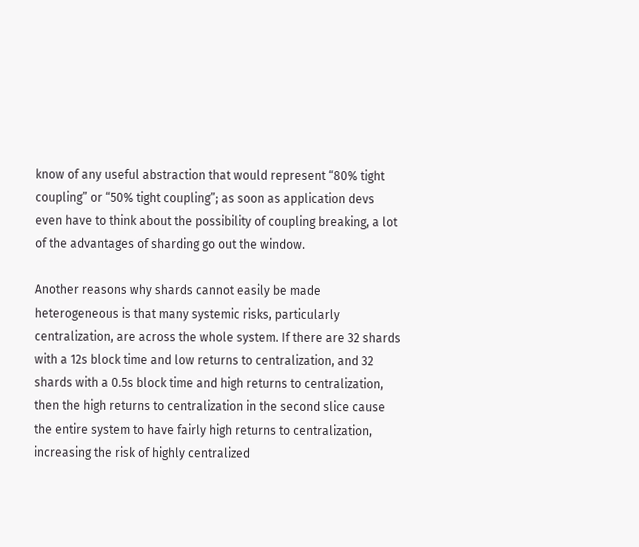know of any useful abstraction that would represent “80% tight coupling” or “50% tight coupling”; as soon as application devs even have to think about the possibility of coupling breaking, a lot of the advantages of sharding go out the window.

Another reasons why shards cannot easily be made heterogeneous is that many systemic risks, particularly centralization, are across the whole system. If there are 32 shards with a 12s block time and low returns to centralization, and 32 shards with a 0.5s block time and high returns to centralization, then the high returns to centralization in the second slice cause the entire system to have fairly high returns to centralization, increasing the risk of highly centralized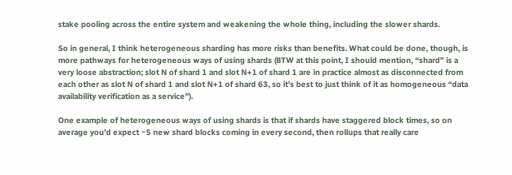stake pooling across the entire system and weakening the whole thing, including the slower shards.

So in general, I think heterogeneous sharding has more risks than benefits. What could be done, though, is more pathways for heterogeneous ways of using shards (BTW at this point, I should mention, “shard” is a very loose abstraction; slot N of shard 1 and slot N+1 of shard 1 are in practice almost as disconnected from each other as slot N of shard 1 and slot N+1 of shard 63, so it’s best to just think of it as homogeneous “data availability verification as a service”).

One example of heterogeneous ways of using shards is that if shards have staggered block times, so on average you’d expect ~5 new shard blocks coming in every second, then rollups that really care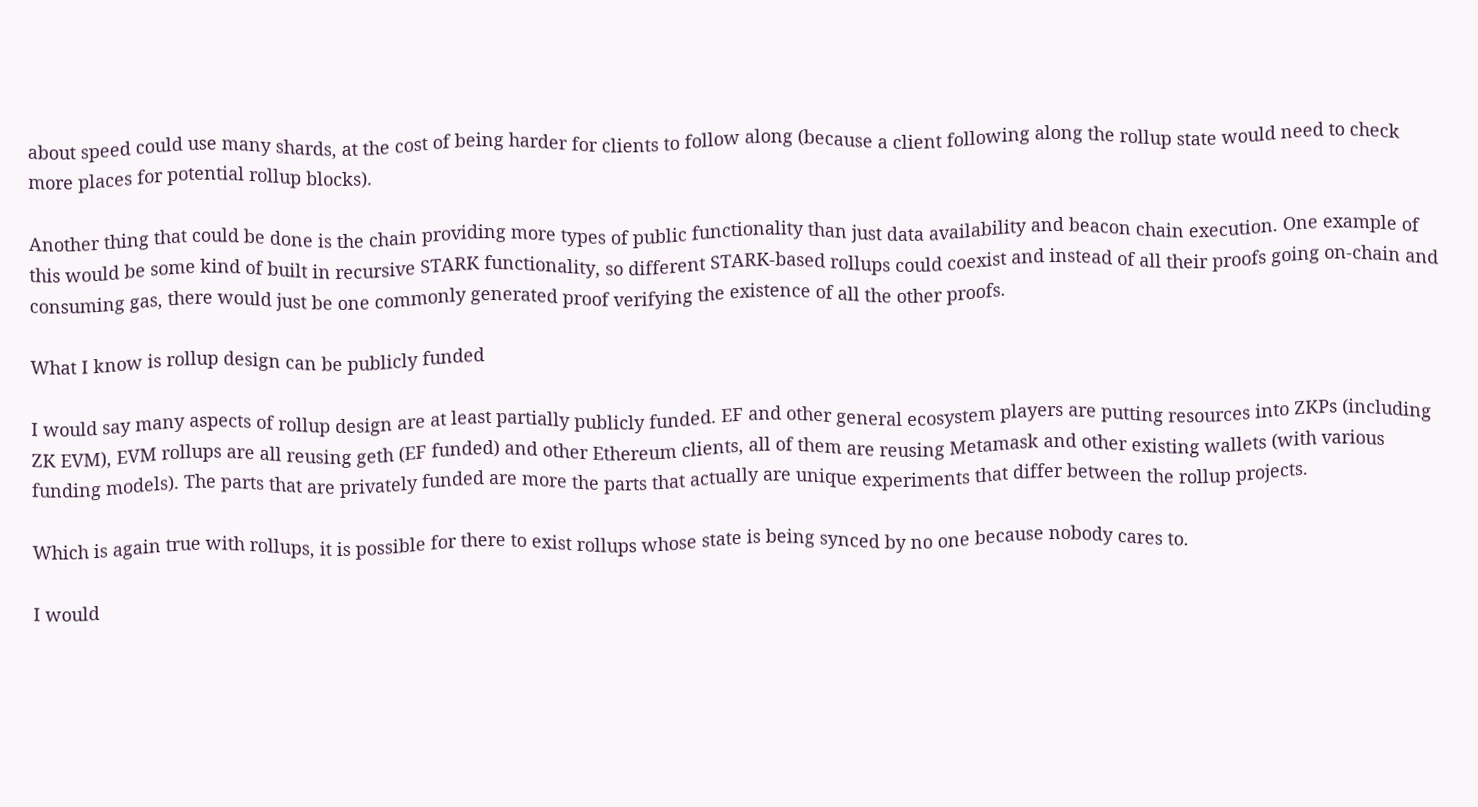about speed could use many shards, at the cost of being harder for clients to follow along (because a client following along the rollup state would need to check more places for potential rollup blocks).

Another thing that could be done is the chain providing more types of public functionality than just data availability and beacon chain execution. One example of this would be some kind of built in recursive STARK functionality, so different STARK-based rollups could coexist and instead of all their proofs going on-chain and consuming gas, there would just be one commonly generated proof verifying the existence of all the other proofs.

What I know is rollup design can be publicly funded

I would say many aspects of rollup design are at least partially publicly funded. EF and other general ecosystem players are putting resources into ZKPs (including ZK EVM), EVM rollups are all reusing geth (EF funded) and other Ethereum clients, all of them are reusing Metamask and other existing wallets (with various funding models). The parts that are privately funded are more the parts that actually are unique experiments that differ between the rollup projects.

Which is again true with rollups, it is possible for there to exist rollups whose state is being synced by no one because nobody cares to.

I would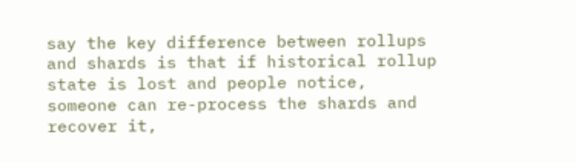say the key difference between rollups and shards is that if historical rollup state is lost and people notice, someone can re-process the shards and recover it,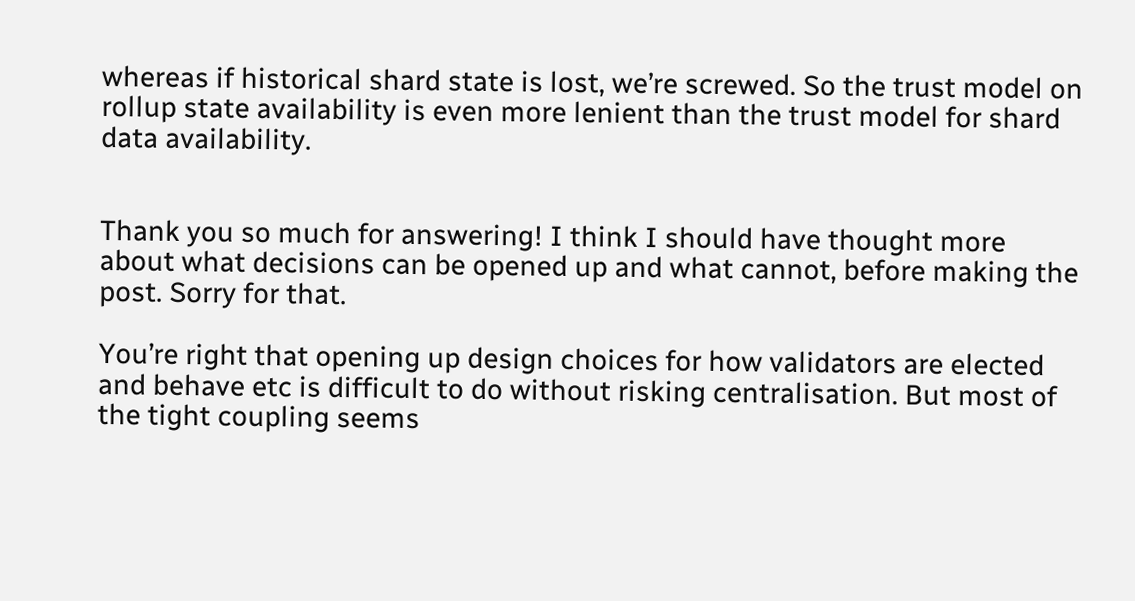whereas if historical shard state is lost, we’re screwed. So the trust model on rollup state availability is even more lenient than the trust model for shard data availability.


Thank you so much for answering! I think I should have thought more about what decisions can be opened up and what cannot, before making the post. Sorry for that.

You’re right that opening up design choices for how validators are elected and behave etc is difficult to do without risking centralisation. But most of the tight coupling seems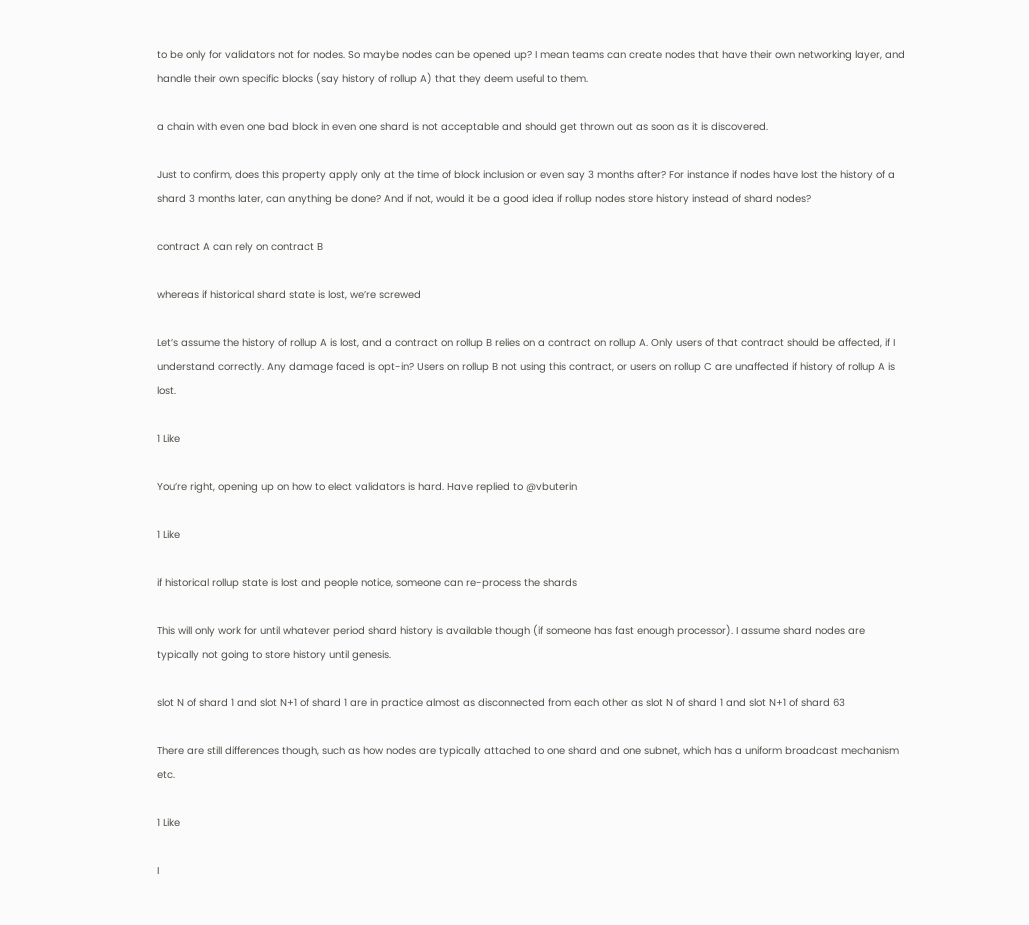to be only for validators not for nodes. So maybe nodes can be opened up? I mean teams can create nodes that have their own networking layer, and handle their own specific blocks (say history of rollup A) that they deem useful to them.

a chain with even one bad block in even one shard is not acceptable and should get thrown out as soon as it is discovered.

Just to confirm, does this property apply only at the time of block inclusion or even say 3 months after? For instance if nodes have lost the history of a shard 3 months later, can anything be done? And if not, would it be a good idea if rollup nodes store history instead of shard nodes?

contract A can rely on contract B

whereas if historical shard state is lost, we’re screwed

Let’s assume the history of rollup A is lost, and a contract on rollup B relies on a contract on rollup A. Only users of that contract should be affected, if I understand correctly. Any damage faced is opt-in? Users on rollup B not using this contract, or users on rollup C are unaffected if history of rollup A is lost.

1 Like

You’re right, opening up on how to elect validators is hard. Have replied to @vbuterin

1 Like

if historical rollup state is lost and people notice, someone can re-process the shards

This will only work for until whatever period shard history is available though (if someone has fast enough processor). I assume shard nodes are typically not going to store history until genesis.

slot N of shard 1 and slot N+1 of shard 1 are in practice almost as disconnected from each other as slot N of shard 1 and slot N+1 of shard 63

There are still differences though, such as how nodes are typically attached to one shard and one subnet, which has a uniform broadcast mechanism etc.

1 Like

I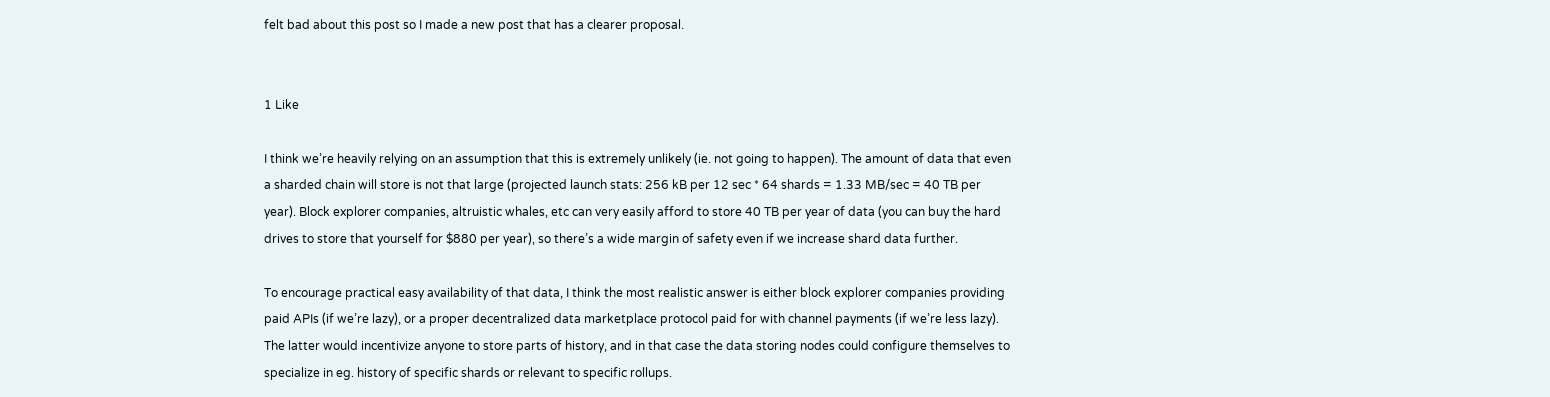felt bad about this post so I made a new post that has a clearer proposal.


1 Like

I think we’re heavily relying on an assumption that this is extremely unlikely (ie. not going to happen). The amount of data that even a sharded chain will store is not that large (projected launch stats: 256 kB per 12 sec * 64 shards = 1.33 MB/sec = 40 TB per year). Block explorer companies, altruistic whales, etc can very easily afford to store 40 TB per year of data (you can buy the hard drives to store that yourself for $880 per year), so there’s a wide margin of safety even if we increase shard data further.

To encourage practical easy availability of that data, I think the most realistic answer is either block explorer companies providing paid APIs (if we’re lazy), or a proper decentralized data marketplace protocol paid for with channel payments (if we’re less lazy). The latter would incentivize anyone to store parts of history, and in that case the data storing nodes could configure themselves to specialize in eg. history of specific shards or relevant to specific rollups.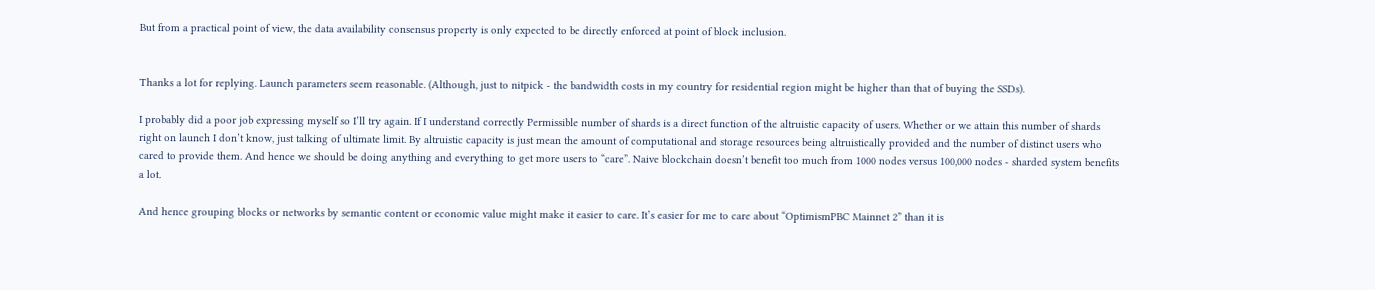But from a practical point of view, the data availability consensus property is only expected to be directly enforced at point of block inclusion.


Thanks a lot for replying. Launch parameters seem reasonable. (Although, just to nitpick - the bandwidth costs in my country for residential region might be higher than that of buying the SSDs).

I probably did a poor job expressing myself so I’ll try again. If I understand correctly Permissible number of shards is a direct function of the altruistic capacity of users. Whether or we attain this number of shards right on launch I don’t know, just talking of ultimate limit. By altruistic capacity is just mean the amount of computational and storage resources being altruistically provided and the number of distinct users who cared to provide them. And hence we should be doing anything and everything to get more users to “care”. Naive blockchain doesn’t benefit too much from 1000 nodes versus 100,000 nodes - sharded system benefits a lot.

And hence grouping blocks or networks by semantic content or economic value might make it easier to care. It’s easier for me to care about “OptimismPBC Mainnet 2” than it is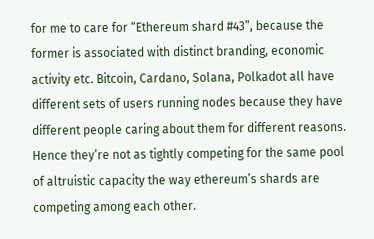for me to care for “Ethereum shard #43”, because the former is associated with distinct branding, economic activity etc. Bitcoin, Cardano, Solana, Polkadot all have different sets of users running nodes because they have different people caring about them for different reasons. Hence they’re not as tightly competing for the same pool of altruistic capacity the way ethereum’s shards are competing among each other.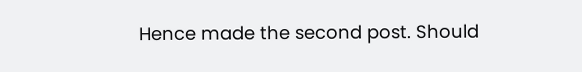Hence made the second post. Should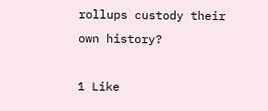rollups custody their own history?

1 Like